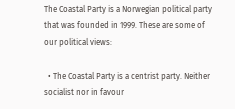The Coastal Party is a Norwegian political party that was founded in 1999. These are some of our political views:

  • The Coastal Party is a centrist party. Neither socialist nor in favour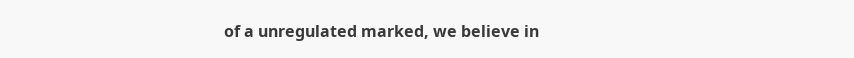of a unregulated marked, we believe in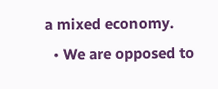a mixed economy.
  • We are opposed to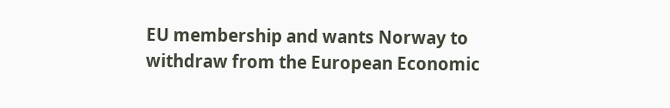EU membership and wants Norway to withdraw from the European Economic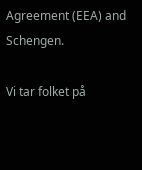Agreement (EEA) and Schengen.

Vi tar folket på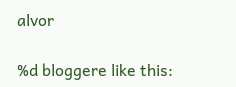alvor

%d bloggere like this: